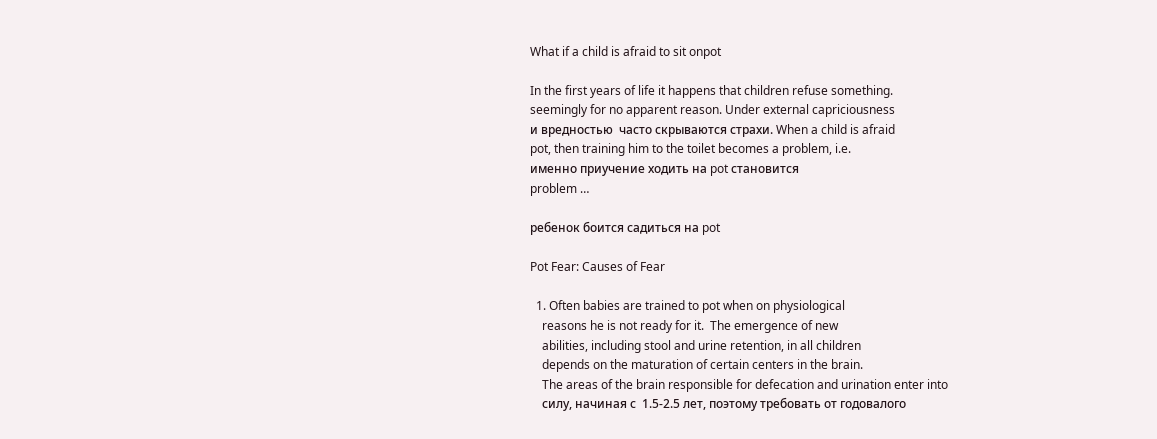What if a child is afraid to sit onpot

In the first years of life it happens that children refuse something.
seemingly for no apparent reason. Under external capriciousness
и вредностью  часто скрываются страхи. When a child is afraid
pot, then training him to the toilet becomes a problem, i.e.
именно приучение ходить на pot становится
problem …

ребенок боится садиться на pot

Pot Fear: Causes of Fear

  1. Often babies are trained to pot when on physiological
    reasons he is not ready for it.  The emergence of new
    abilities, including stool and urine retention, in all children
    depends on the maturation of certain centers in the brain.
    The areas of the brain responsible for defecation and urination enter into
    силу, начиная с  1.5-2.5 лет, поэтому требовать от годовалого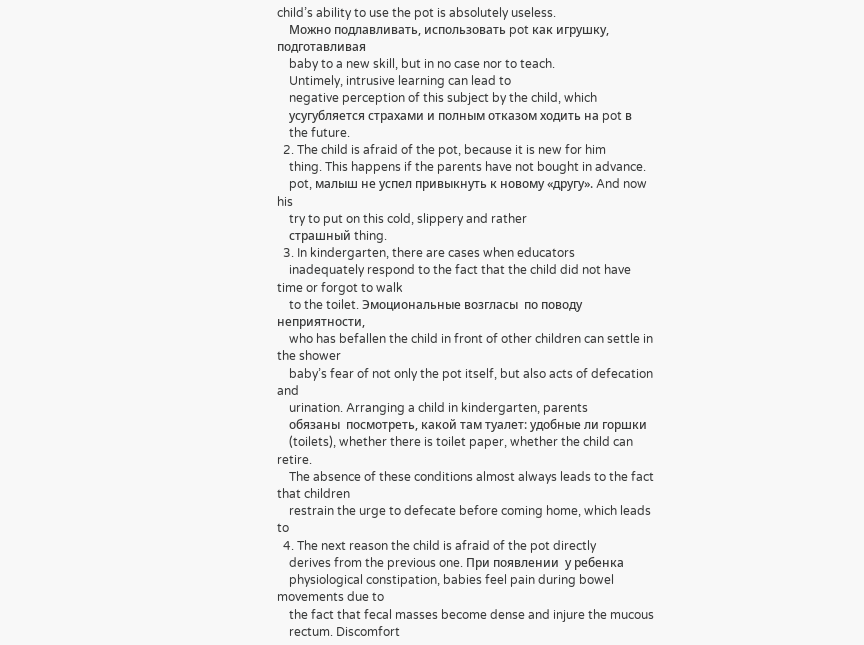child’s ability to use the pot is absolutely useless.
    Можно подлавливать, использовать pot как игрушку, подготавливая
    baby to a new skill, but in no case nor to teach.
    Untimely, intrusive learning can lead to
    negative perception of this subject by the child, which
    усугубляется страхами и полным отказом ходить на pot в
    the future.
  2. The child is afraid of the pot, because it is new for him
    thing. This happens if the parents have not bought in advance.
    pot, малыш не успел привыкнуть к новому «другу». And now his
    try to put on this cold, slippery and rather
    страшный thing.
  3. In kindergarten, there are cases when educators
    inadequately respond to the fact that the child did not have time or forgot to walk
    to the toilet. Эмоциональные возгласы  по поводу неприятности,
    who has befallen the child in front of other children can settle in the shower
    baby’s fear of not only the pot itself, but also acts of defecation and
    urination. Arranging a child in kindergarten, parents
    обязаны  посмотреть, какой там туалет: удобные ли горшки
    (toilets), whether there is toilet paper, whether the child can retire.
    The absence of these conditions almost always leads to the fact that children
    restrain the urge to defecate before coming home, which leads to
  4. The next reason the child is afraid of the pot directly
    derives from the previous one. При появлении  у ребенка
    physiological constipation, babies feel pain during bowel movements due to
    the fact that fecal masses become dense and injure the mucous
    rectum. Discomfort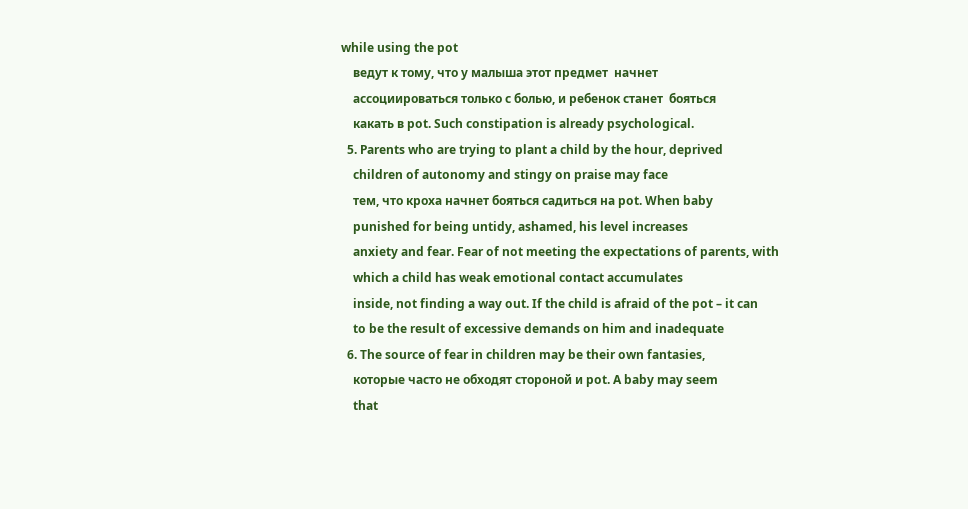while using the pot
    ведут к тому, что у малыша этот предмет  начнет
    ассоциироваться только с болью, и ребенок станет  бояться
    какать в pot. Such constipation is already psychological.
  5. Parents who are trying to plant a child by the hour, deprived
    children of autonomy and stingy on praise may face
    тем, что кроха начнет бояться садиться на pot. When baby
    punished for being untidy, ashamed, his level increases
    anxiety and fear. Fear of not meeting the expectations of parents, with
    which a child has weak emotional contact accumulates
    inside, not finding a way out. If the child is afraid of the pot – it can
    to be the result of excessive demands on him and inadequate
  6. The source of fear in children may be their own fantasies,
    которые часто не обходят стороной и pot. A baby may seem
    that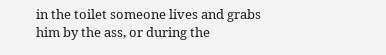in the toilet someone lives and grabs him by the ass, or during the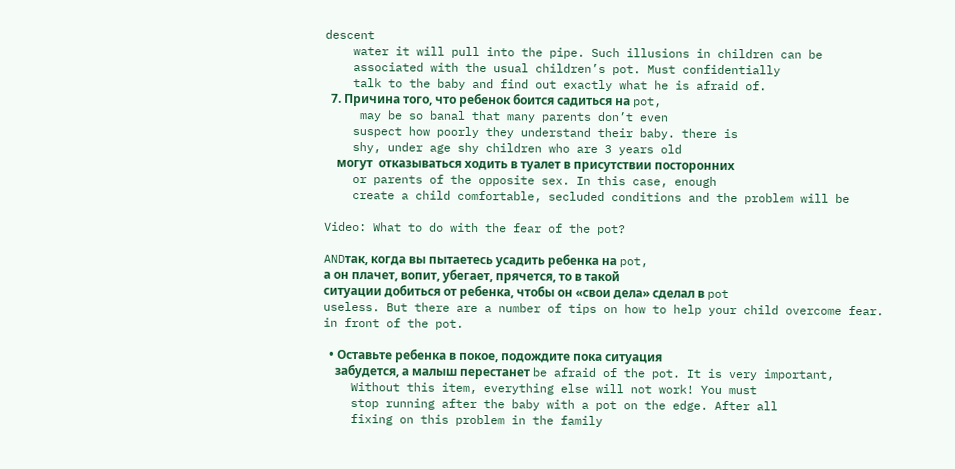descent
    water it will pull into the pipe. Such illusions in children can be
    associated with the usual children’s pot. Must confidentially
    talk to the baby and find out exactly what he is afraid of.
  7. Причина того, что ребенок боится садиться на pot,
     may be so banal that many parents don’t even
    suspect how poorly they understand their baby. there is
    shy, under age shy children who are 3 years old
    могут  отказываться ходить в туалет в присутствии посторонних
    or parents of the opposite sex. In this case, enough
    create a child comfortable, secluded conditions and the problem will be

Video: What to do with the fear of the pot?

ANDтак, когда вы пытаетесь усадить ребенка на pot,
а он плачет, вопит, убегает, прячется, то в такой
ситуации добиться от ребенка, чтобы он «свои дела» сделал в pot
useless. But there are a number of tips on how to help your child overcome fear.
in front of the pot.

  • Оставьте ребенка в покое, подождите пока ситуация
    забудется, а малыш перестанет be afraid of the pot. It is very important,
    Without this item, everything else will not work! You must
    stop running after the baby with a pot on the edge. After all
    fixing on this problem in the family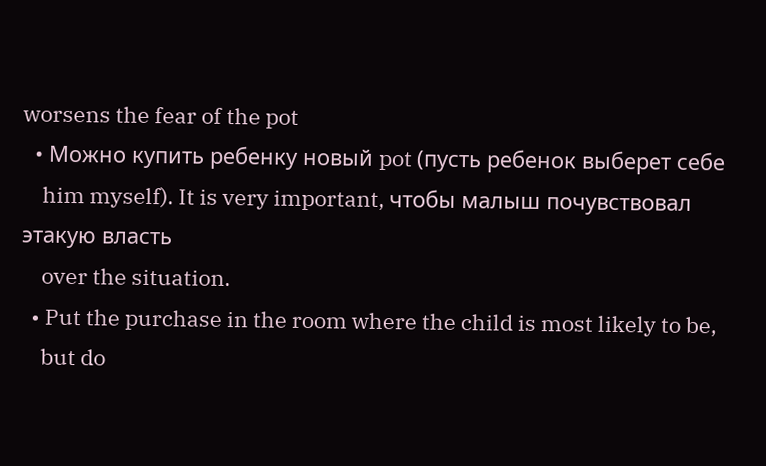worsens the fear of the pot
  • Можно купить ребенку новый pot (пусть ребенок выберет себе
    him myself). It is very important, чтобы малыш почувствовал этакую власть
    over the situation.
  • Put the purchase in the room where the child is most likely to be,
    but do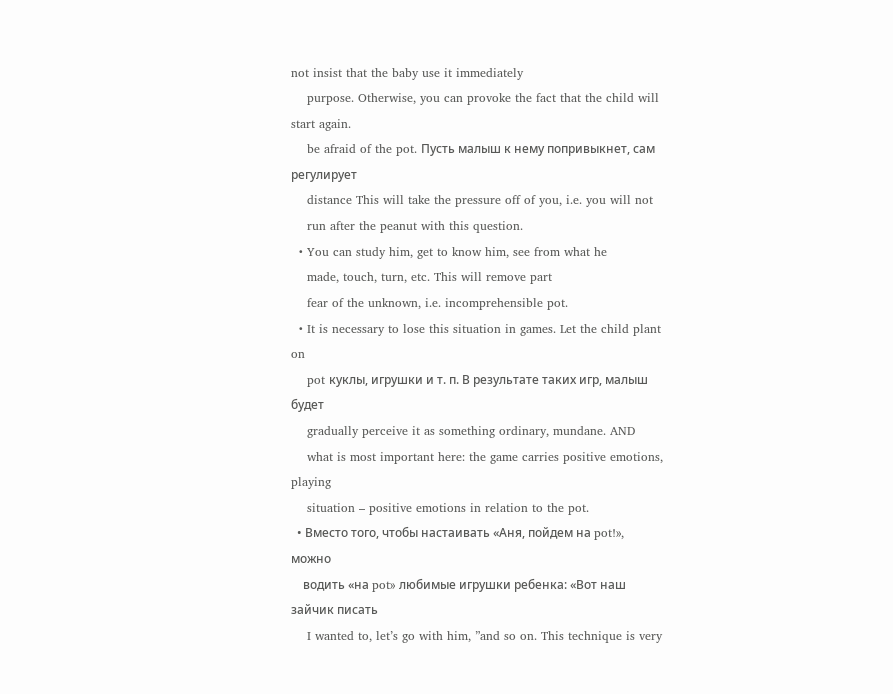not insist that the baby use it immediately
    purpose. Otherwise, you can provoke the fact that the child will start again.
    be afraid of the pot. Пусть малыш к нему попривыкнет, сам регулирует
    distance This will take the pressure off of you, i.e. you will not
    run after the peanut with this question.
  • You can study him, get to know him, see from what he
    made, touch, turn, etc. This will remove part
    fear of the unknown, i.e. incomprehensible pot.
  • It is necessary to lose this situation in games. Let the child plant on
    pot куклы, игрушки и т. п. В результате таких игр, малыш будет
    gradually perceive it as something ordinary, mundane. AND
    what is most important here: the game carries positive emotions, playing
    situation – positive emotions in relation to the pot.
  • Вместо того, чтобы настаивать «Аня, пойдем на pot!», можно
    водить «на pot» любимые игрушки ребенка: «Вот наш зайчик писать
    I wanted to, let’s go with him, ”and so on. This technique is very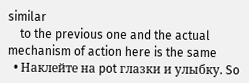similar
    to the previous one and the actual mechanism of action here is the same
  • Наклейте на pot глазки и улыбку. So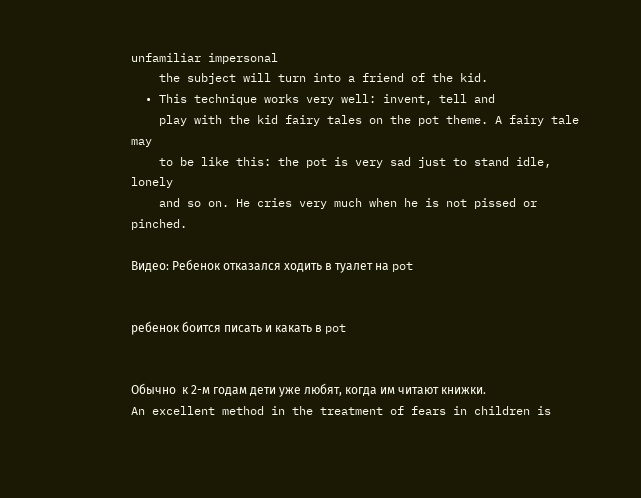unfamiliar impersonal
    the subject will turn into a friend of the kid.
  • This technique works very well: invent, tell and
    play with the kid fairy tales on the pot theme. A fairy tale may
    to be like this: the pot is very sad just to stand idle, lonely
    and so on. He cries very much when he is not pissed or pinched.

Видео: Ребенок отказался ходить в туалет на pot


ребенок боится писать и какать в pot


Обычно  к 2-м годам дети уже любят, когда им читают книжки.
An excellent method in the treatment of fears in children is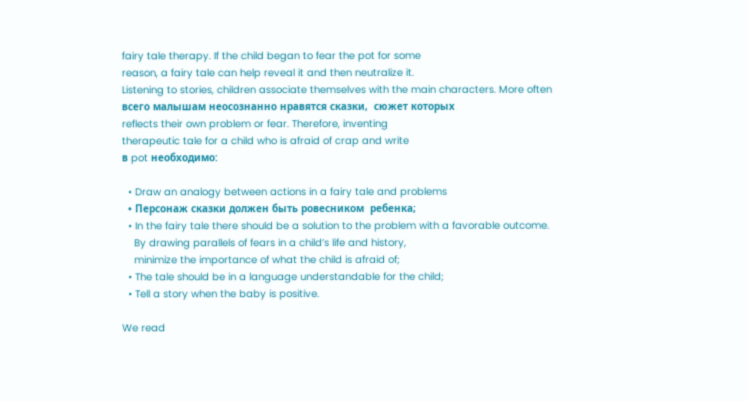fairy tale therapy. If the child began to fear the pot for some
reason, a fairy tale can help reveal it and then neutralize it.
Listening to stories, children associate themselves with the main characters. More often
всего малышам неосознанно нравятся сказки,  сюжет которых
reflects their own problem or fear. Therefore, inventing
therapeutic tale for a child who is afraid of crap and write
в pot необходимо:

  • Draw an analogy between actions in a fairy tale and problems
  • Персонаж сказки должен быть ровесником  ребенка;
  • In the fairy tale there should be a solution to the problem with a favorable outcome.
    By drawing parallels of fears in a child’s life and history,
    minimize the importance of what the child is afraid of;
  • The tale should be in a language understandable for the child;
  • Tell a story when the baby is positive.

We read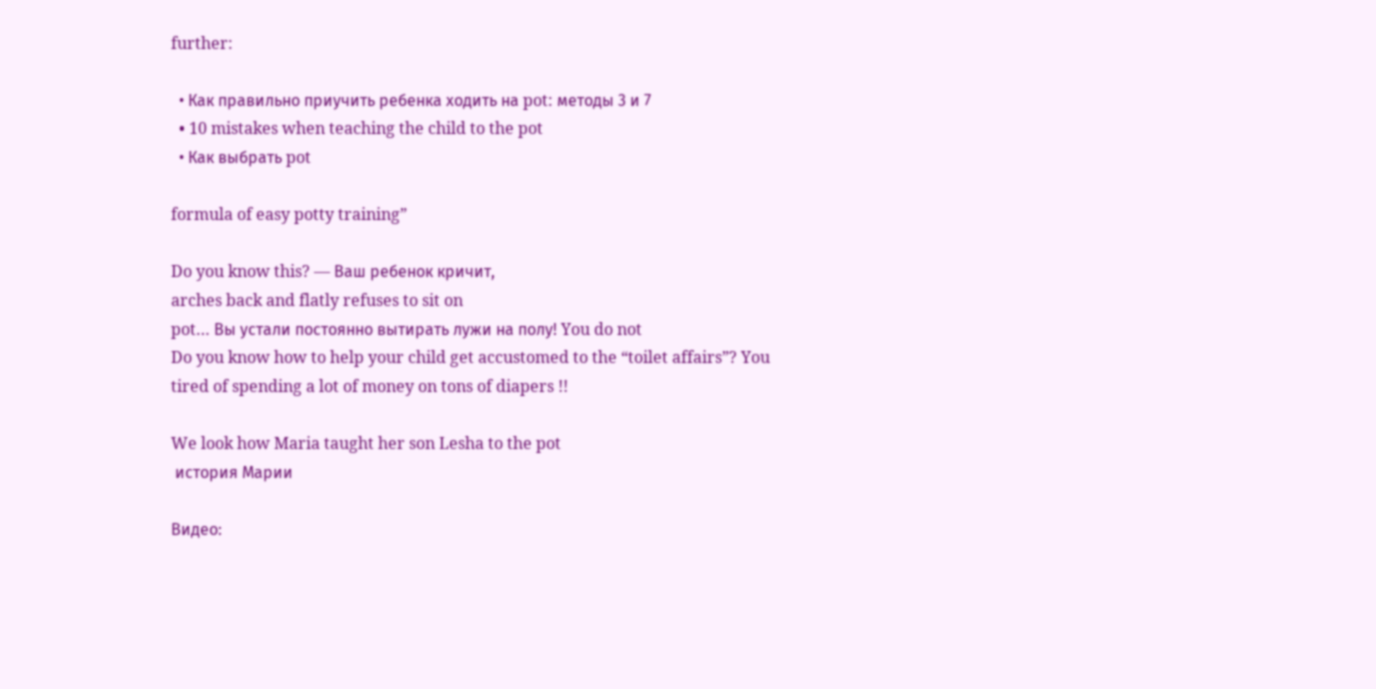further:

  • Как правильно приучить ребенка ходить на pot: методы 3 и 7
  • 10 mistakes when teaching the child to the pot
  • Как выбрать pot

formula of easy potty training”

Do you know this? — Ваш ребенок кричит,
arches back and flatly refuses to sit on
pot… Вы устали постоянно вытирать лужи на полу! You do not
Do you know how to help your child get accustomed to the “toilet affairs”? You
tired of spending a lot of money on tons of diapers !!

We look how Maria taught her son Lesha to the pot
 история Марии

Видео: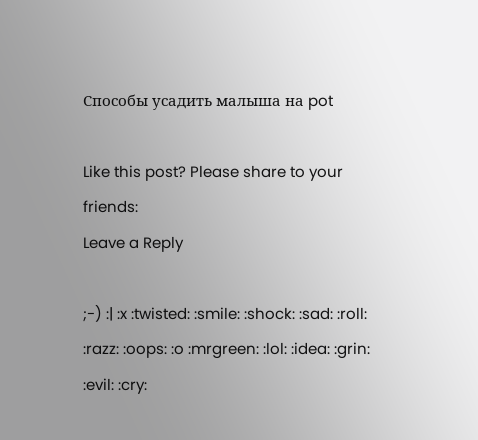Способы усадить малыша на pot

Like this post? Please share to your friends:
Leave a Reply

;-) :| :x :twisted: :smile: :shock: :sad: :roll: :razz: :oops: :o :mrgreen: :lol: :idea: :grin: :evil: :cry: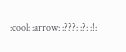:cool: :arrow: :???: :?: :!: